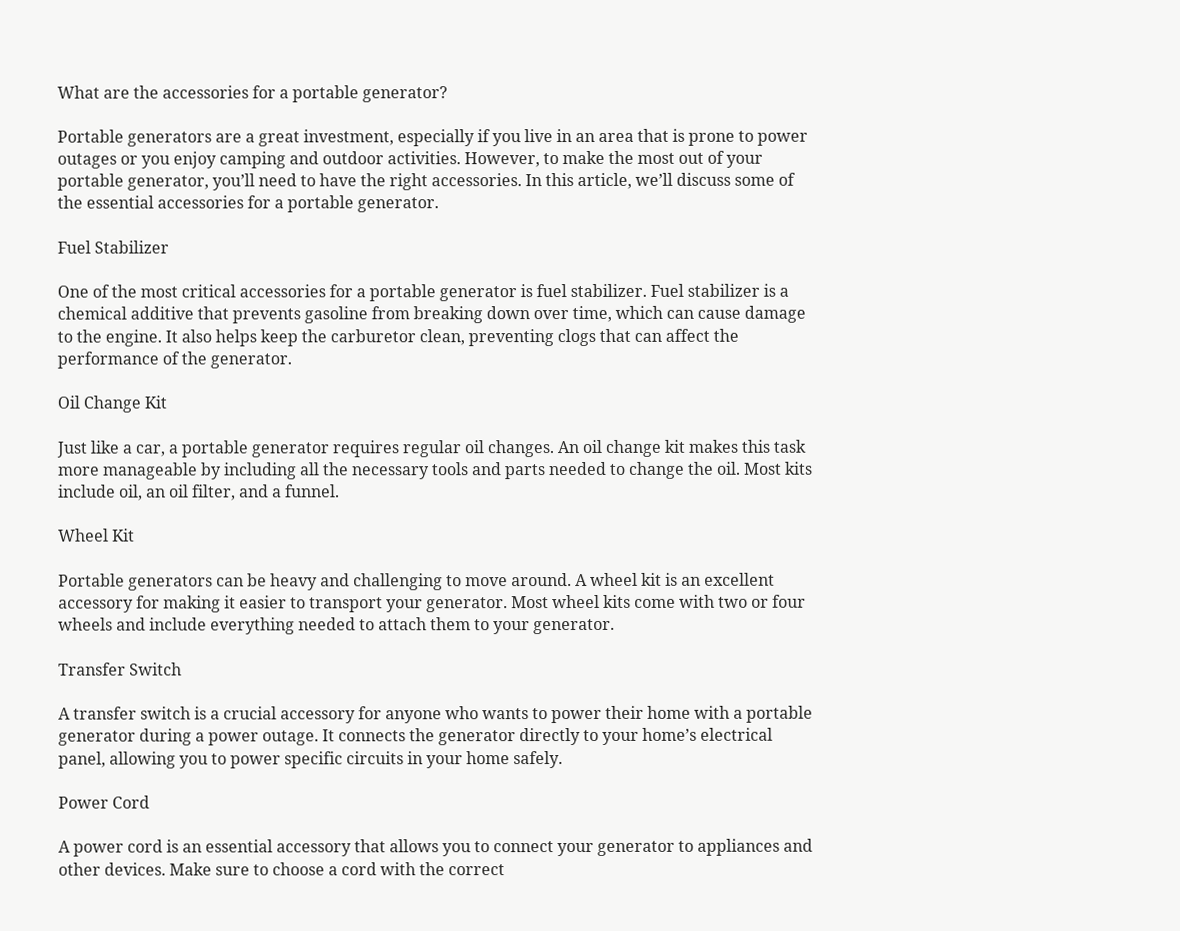What are the accessories for a portable generator?

Portable generators are a great investment, especially if you live in an area that is prone to power outages or you enjoy camping and outdoor activities. However, to make the most out of your portable generator, you’ll need to have the right accessories. In this article, we’ll discuss some of the essential accessories for a portable generator.

Fuel Stabilizer

One of the most critical accessories for a portable generator is fuel stabilizer. Fuel stabilizer is a chemical additive that prevents gasoline from breaking down over time, which can cause damage to the engine. It also helps keep the carburetor clean, preventing clogs that can affect the performance of the generator.

Oil Change Kit

Just like a car, a portable generator requires regular oil changes. An oil change kit makes this task more manageable by including all the necessary tools and parts needed to change the oil. Most kits include oil, an oil filter, and a funnel.

Wheel Kit

Portable generators can be heavy and challenging to move around. A wheel kit is an excellent accessory for making it easier to transport your generator. Most wheel kits come with two or four wheels and include everything needed to attach them to your generator.

Transfer Switch

A transfer switch is a crucial accessory for anyone who wants to power their home with a portable generator during a power outage. It connects the generator directly to your home’s electrical panel, allowing you to power specific circuits in your home safely.

Power Cord

A power cord is an essential accessory that allows you to connect your generator to appliances and other devices. Make sure to choose a cord with the correct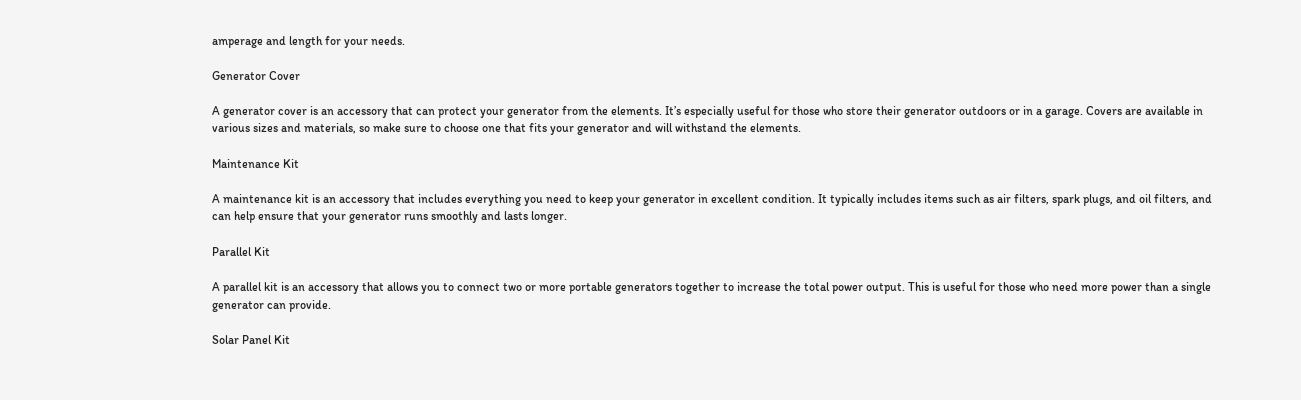amperage and length for your needs.

Generator Cover

A generator cover is an accessory that can protect your generator from the elements. It’s especially useful for those who store their generator outdoors or in a garage. Covers are available in various sizes and materials, so make sure to choose one that fits your generator and will withstand the elements.

Maintenance Kit

A maintenance kit is an accessory that includes everything you need to keep your generator in excellent condition. It typically includes items such as air filters, spark plugs, and oil filters, and can help ensure that your generator runs smoothly and lasts longer.

Parallel Kit

A parallel kit is an accessory that allows you to connect two or more portable generators together to increase the total power output. This is useful for those who need more power than a single generator can provide.

Solar Panel Kit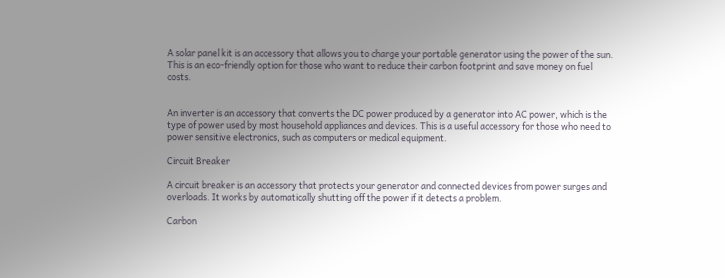A solar panel kit is an accessory that allows you to charge your portable generator using the power of the sun. This is an eco-friendly option for those who want to reduce their carbon footprint and save money on fuel costs.


An inverter is an accessory that converts the DC power produced by a generator into AC power, which is the type of power used by most household appliances and devices. This is a useful accessory for those who need to power sensitive electronics, such as computers or medical equipment.

Circuit Breaker

A circuit breaker is an accessory that protects your generator and connected devices from power surges and overloads. It works by automatically shutting off the power if it detects a problem.

Carbon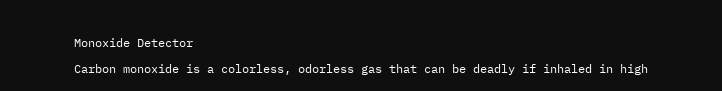Monoxide Detector

Carbon monoxide is a colorless, odorless gas that can be deadly if inhaled in high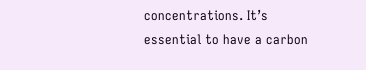concentrations. It’s essential to have a carbon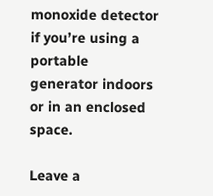monoxide detector if you’re using a portable generator indoors or in an enclosed space.

Leave a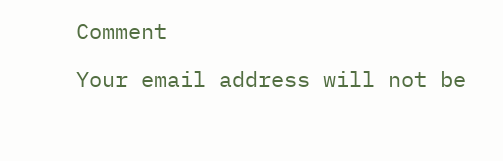Comment

Your email address will not be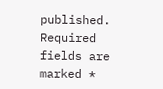published. Required fields are marked *